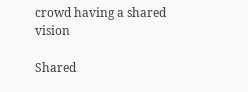crowd having a shared vision

Shared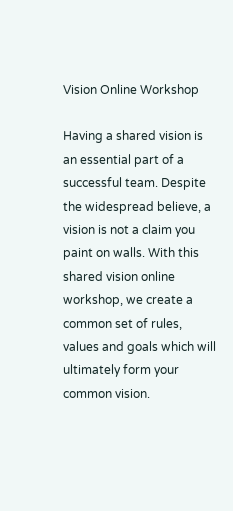Vision Online Workshop

Having a shared vision is an essential part of a successful team. Despite the widespread believe, a vision is not a claim you paint on walls. With this shared vision online workshop, we create a common set of rules, values and goals which will ultimately form your common vision.